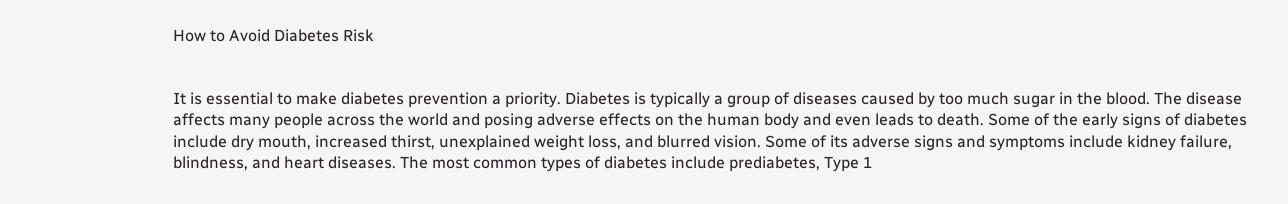How to Avoid Diabetes Risk


It is essential to make diabetes prevention a priority. Diabetes is typically a group of diseases caused by too much sugar in the blood. The disease affects many people across the world and posing adverse effects on the human body and even leads to death. Some of the early signs of diabetes include dry mouth, increased thirst, unexplained weight loss, and blurred vision. Some of its adverse signs and symptoms include kidney failure, blindness, and heart diseases. The most common types of diabetes include prediabetes, Type 1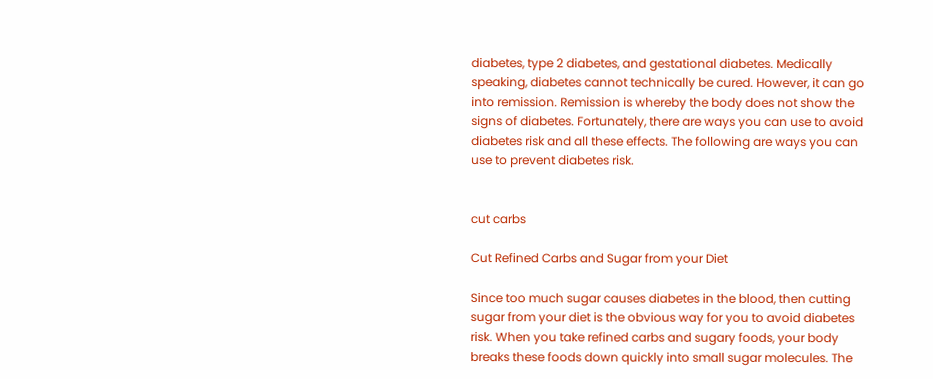diabetes, type 2 diabetes, and gestational diabetes. Medically speaking, diabetes cannot technically be cured. However, it can go into remission. Remission is whereby the body does not show the signs of diabetes. Fortunately, there are ways you can use to avoid diabetes risk and all these effects. The following are ways you can use to prevent diabetes risk.


cut carbs

Cut Refined Carbs and Sugar from your Diet

Since too much sugar causes diabetes in the blood, then cutting sugar from your diet is the obvious way for you to avoid diabetes risk. When you take refined carbs and sugary foods, your body breaks these foods down quickly into small sugar molecules. The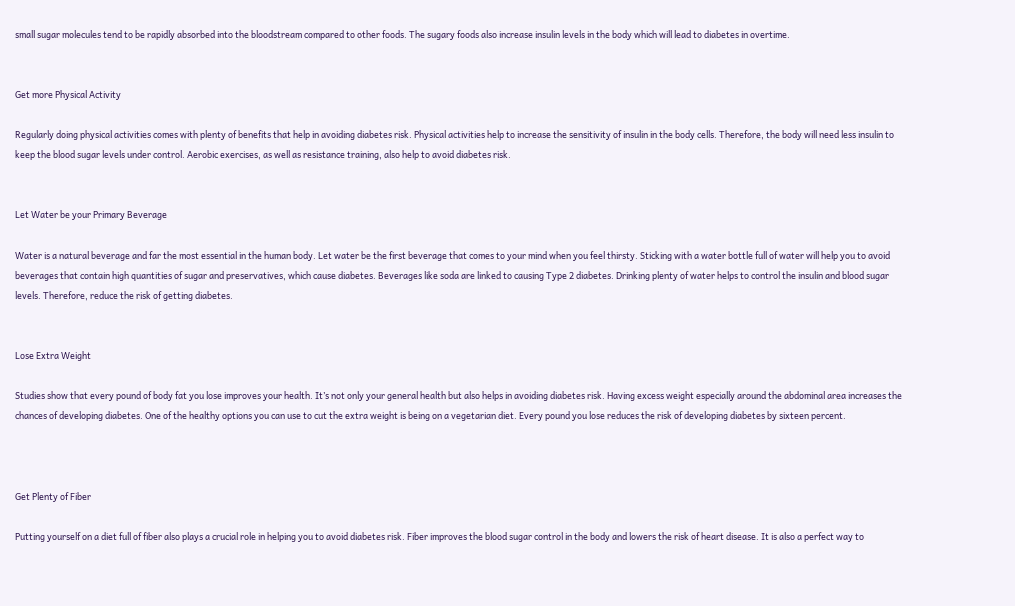small sugar molecules tend to be rapidly absorbed into the bloodstream compared to other foods. The sugary foods also increase insulin levels in the body which will lead to diabetes in overtime.


Get more Physical Activity

Regularly doing physical activities comes with plenty of benefits that help in avoiding diabetes risk. Physical activities help to increase the sensitivity of insulin in the body cells. Therefore, the body will need less insulin to keep the blood sugar levels under control. Aerobic exercises, as well as resistance training, also help to avoid diabetes risk.


Let Water be your Primary Beverage

Water is a natural beverage and far the most essential in the human body. Let water be the first beverage that comes to your mind when you feel thirsty. Sticking with a water bottle full of water will help you to avoid beverages that contain high quantities of sugar and preservatives, which cause diabetes. Beverages like soda are linked to causing Type 2 diabetes. Drinking plenty of water helps to control the insulin and blood sugar levels. Therefore, reduce the risk of getting diabetes.


Lose Extra Weight

Studies show that every pound of body fat you lose improves your health. It’s not only your general health but also helps in avoiding diabetes risk. Having excess weight especially around the abdominal area increases the chances of developing diabetes. One of the healthy options you can use to cut the extra weight is being on a vegetarian diet. Every pound you lose reduces the risk of developing diabetes by sixteen percent.



Get Plenty of Fiber

Putting yourself on a diet full of fiber also plays a crucial role in helping you to avoid diabetes risk. Fiber improves the blood sugar control in the body and lowers the risk of heart disease. It is also a perfect way to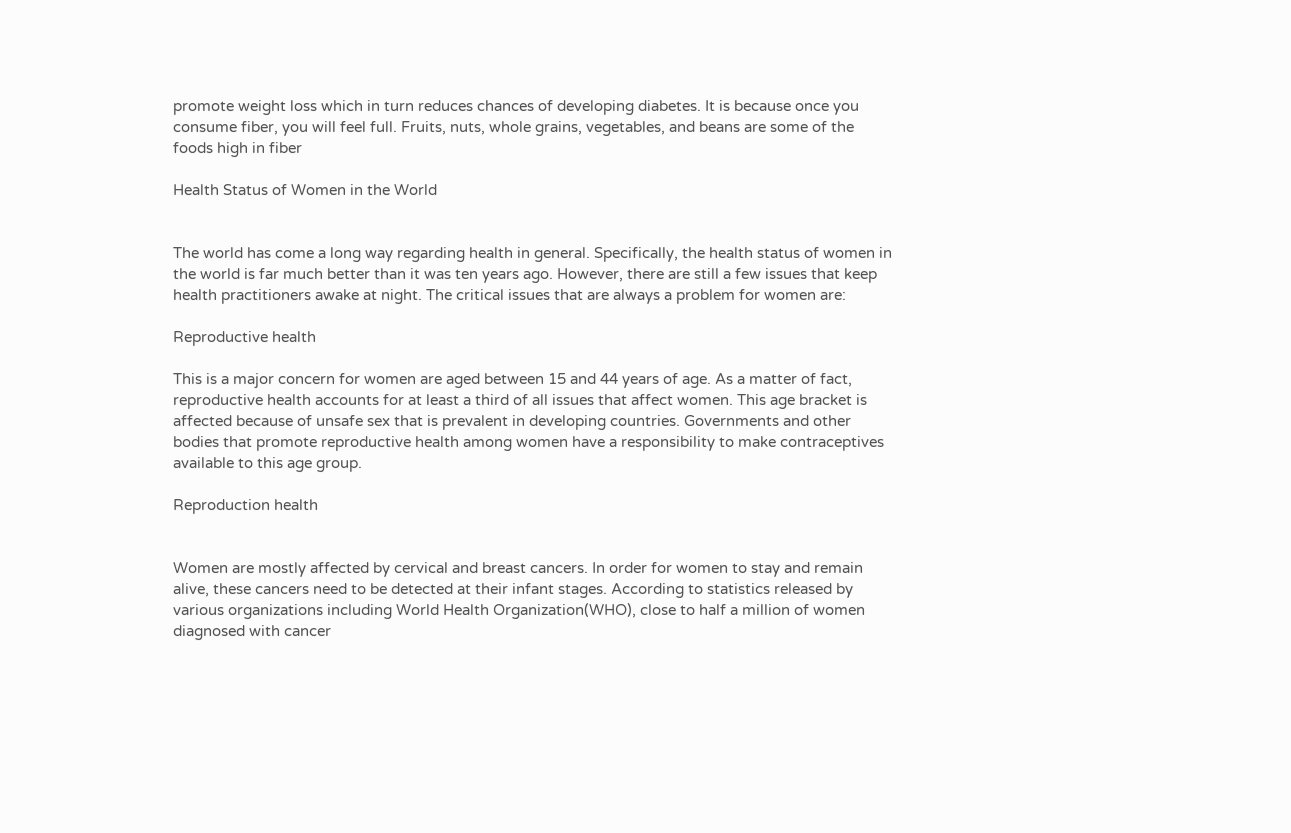promote weight loss which in turn reduces chances of developing diabetes. It is because once you consume fiber, you will feel full. Fruits, nuts, whole grains, vegetables, and beans are some of the foods high in fiber

Health Status of Women in the World


The world has come a long way regarding health in general. Specifically, the health status of women in the world is far much better than it was ten years ago. However, there are still a few issues that keep health practitioners awake at night. The critical issues that are always a problem for women are:

Reproductive health

This is a major concern for women are aged between 15 and 44 years of age. As a matter of fact, reproductive health accounts for at least a third of all issues that affect women. This age bracket is affected because of unsafe sex that is prevalent in developing countries. Governments and other bodies that promote reproductive health among women have a responsibility to make contraceptives available to this age group.

Reproduction health


Women are mostly affected by cervical and breast cancers. In order for women to stay and remain alive, these cancers need to be detected at their infant stages. According to statistics released by various organizations including World Health Organization(WHO), close to half a million of women diagnosed with cancer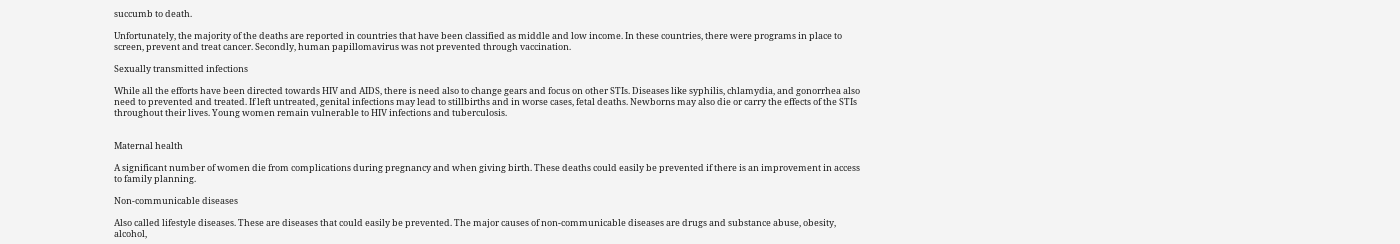succumb to death.

Unfortunately, the majority of the deaths are reported in countries that have been classified as middle and low income. In these countries, there were programs in place to screen, prevent and treat cancer. Secondly, human papillomavirus was not prevented through vaccination.

Sexually transmitted infections

While all the efforts have been directed towards HIV and AIDS, there is need also to change gears and focus on other STIs. Diseases like syphilis, chlamydia, and gonorrhea also need to prevented and treated. If left untreated, genital infections may lead to stillbirths and in worse cases, fetal deaths. Newborns may also die or carry the effects of the STIs throughout their lives. Young women remain vulnerable to HIV infections and tuberculosis.


Maternal health

A significant number of women die from complications during pregnancy and when giving birth. These deaths could easily be prevented if there is an improvement in access to family planning.

Non-communicable diseases

Also called lifestyle diseases. These are diseases that could easily be prevented. The major causes of non-communicable diseases are drugs and substance abuse, obesity, alcohol,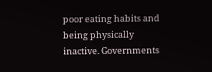poor eating habits and being physically inactive. Governments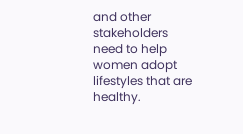and other stakeholders need to help women adopt lifestyles that are healthy.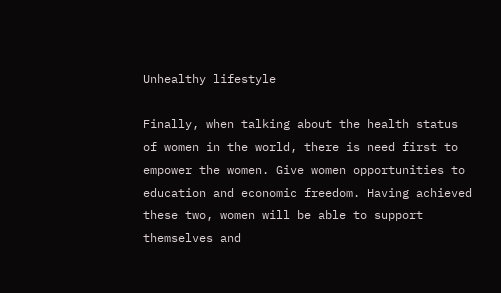Unhealthy lifestyle

Finally, when talking about the health status of women in the world, there is need first to empower the women. Give women opportunities to education and economic freedom. Having achieved these two, women will be able to support themselves and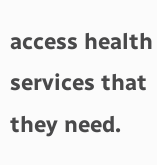access health services that they need.